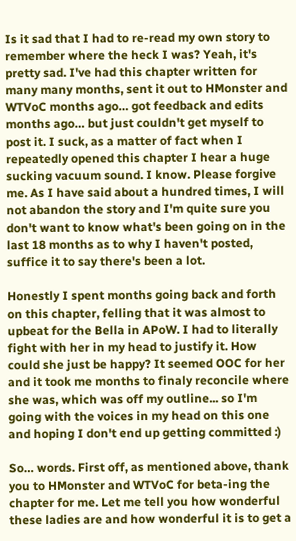Is it sad that I had to re-read my own story to remember where the heck I was? Yeah, it's pretty sad. I've had this chapter written for many many months, sent it out to HMonster and WTVoC months ago… got feedback and edits months ago… but just couldn't get myself to post it. I suck, as a matter of fact when I repeatedly opened this chapter I hear a huge sucking vacuum sound. I know. Please forgive me. As I have said about a hundred times, I will not abandon the story and I'm quite sure you don't want to know what's been going on in the last 18 months as to why I haven't posted, suffice it to say there's been a lot.

Honestly I spent months going back and forth on this chapter, felling that it was almost to upbeat for the Bella in APoW. I had to literally fight with her in my head to justify it. How could she just be happy? It seemed OOC for her and it took me months to finaly reconcile where she was, which was off my outline... so I'm going with the voices in my head on this one and hoping I don't end up getting committed :)

So… words. First off, as mentioned above, thank you to HMonster and WTVoC for beta-ing the chapter for me. Let me tell you how wonderful these ladies are and how wonderful it is to get a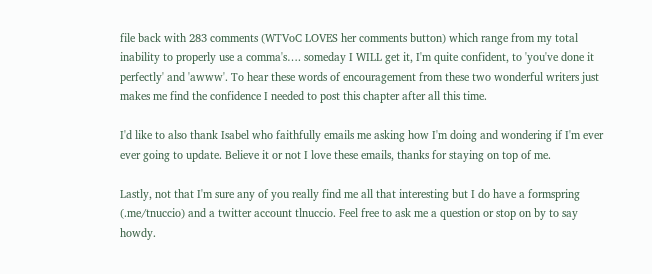file back with 283 comments (WTVoC LOVES her comments button) which range from my total inability to properly use a comma's…. someday I WILL get it, I'm quite confident, to 'you've done it perfectly' and 'awww'. To hear these words of encouragement from these two wonderful writers just makes me find the confidence I needed to post this chapter after all this time.

I'd like to also thank Isabel who faithfully emails me asking how I'm doing and wondering if I'm ever ever going to update. Believe it or not I love these emails, thanks for staying on top of me.

Lastly, not that I'm sure any of you really find me all that interesting but I do have a formspring (.me/tnuccio) and a twitter account tlnuccio. Feel free to ask me a question or stop on by to say howdy.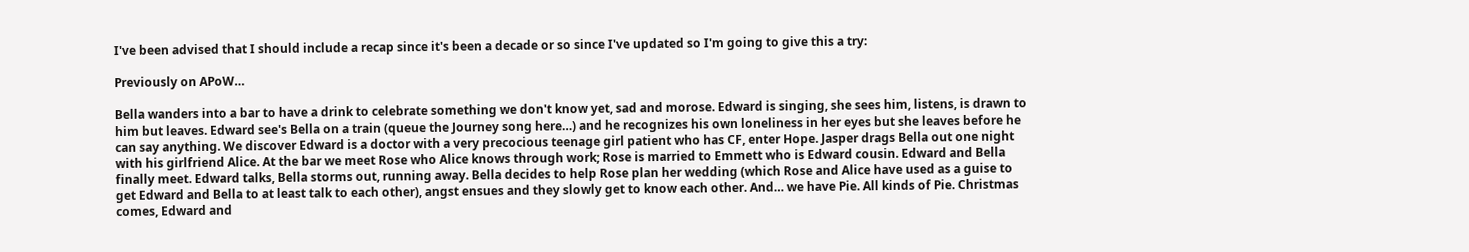I've been advised that I should include a recap since it's been a decade or so since I've updated so I'm going to give this a try:

Previously on APoW…

Bella wanders into a bar to have a drink to celebrate something we don't know yet, sad and morose. Edward is singing, she sees him, listens, is drawn to him but leaves. Edward see's Bella on a train (queue the Journey song here…) and he recognizes his own loneliness in her eyes but she leaves before he can say anything. We discover Edward is a doctor with a very precocious teenage girl patient who has CF, enter Hope. Jasper drags Bella out one night with his girlfriend Alice. At the bar we meet Rose who Alice knows through work; Rose is married to Emmett who is Edward cousin. Edward and Bella finally meet. Edward talks, Bella storms out, running away. Bella decides to help Rose plan her wedding (which Rose and Alice have used as a guise to get Edward and Bella to at least talk to each other), angst ensues and they slowly get to know each other. And… we have Pie. All kinds of Pie. Christmas comes, Edward and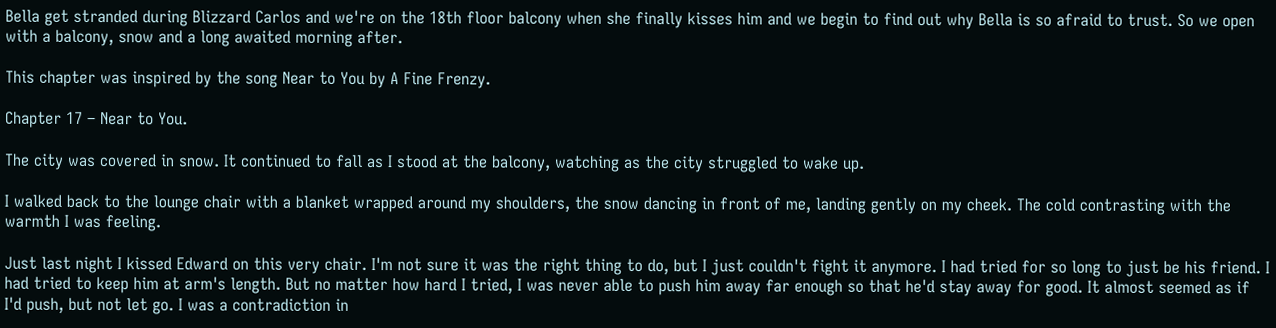Bella get stranded during Blizzard Carlos and we're on the 18th floor balcony when she finally kisses him and we begin to find out why Bella is so afraid to trust. So we open with a balcony, snow and a long awaited morning after.

This chapter was inspired by the song Near to You by A Fine Frenzy.

Chapter 17 – Near to You.

The city was covered in snow. It continued to fall as I stood at the balcony, watching as the city struggled to wake up.

I walked back to the lounge chair with a blanket wrapped around my shoulders, the snow dancing in front of me, landing gently on my cheek. The cold contrasting with the warmth I was feeling.

Just last night I kissed Edward on this very chair. I'm not sure it was the right thing to do, but I just couldn't fight it anymore. I had tried for so long to just be his friend. I had tried to keep him at arm's length. But no matter how hard I tried, I was never able to push him away far enough so that he'd stay away for good. It almost seemed as if I'd push, but not let go. I was a contradiction in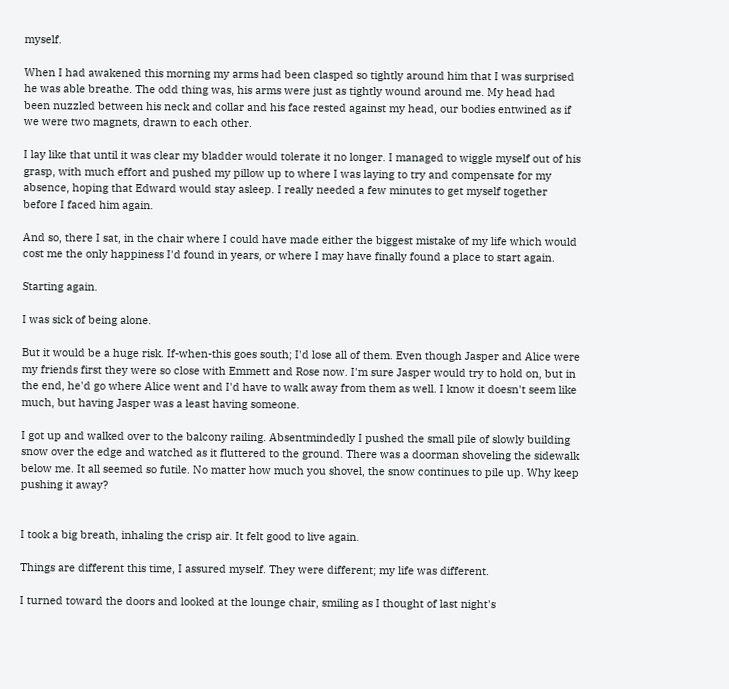myself.

When I had awakened this morning my arms had been clasped so tightly around him that I was surprised he was able breathe. The odd thing was, his arms were just as tightly wound around me. My head had been nuzzled between his neck and collar and his face rested against my head, our bodies entwined as if we were two magnets, drawn to each other.

I lay like that until it was clear my bladder would tolerate it no longer. I managed to wiggle myself out of his grasp, with much effort and pushed my pillow up to where I was laying to try and compensate for my absence, hoping that Edward would stay asleep. I really needed a few minutes to get myself together before I faced him again.

And so, there I sat, in the chair where I could have made either the biggest mistake of my life which would cost me the only happiness I'd found in years, or where I may have finally found a place to start again.

Starting again.

I was sick of being alone.

But it would be a huge risk. If-when-this goes south; I'd lose all of them. Even though Jasper and Alice were my friends first they were so close with Emmett and Rose now. I'm sure Jasper would try to hold on, but in the end, he'd go where Alice went and I'd have to walk away from them as well. I know it doesn't seem like much, but having Jasper was a least having someone.

I got up and walked over to the balcony railing. Absentmindedly I pushed the small pile of slowly building snow over the edge and watched as it fluttered to the ground. There was a doorman shoveling the sidewalk below me. It all seemed so futile. No matter how much you shovel, the snow continues to pile up. Why keep pushing it away?


I took a big breath, inhaling the crisp air. It felt good to live again.

Things are different this time, I assured myself. They were different; my life was different.

I turned toward the doors and looked at the lounge chair, smiling as I thought of last night's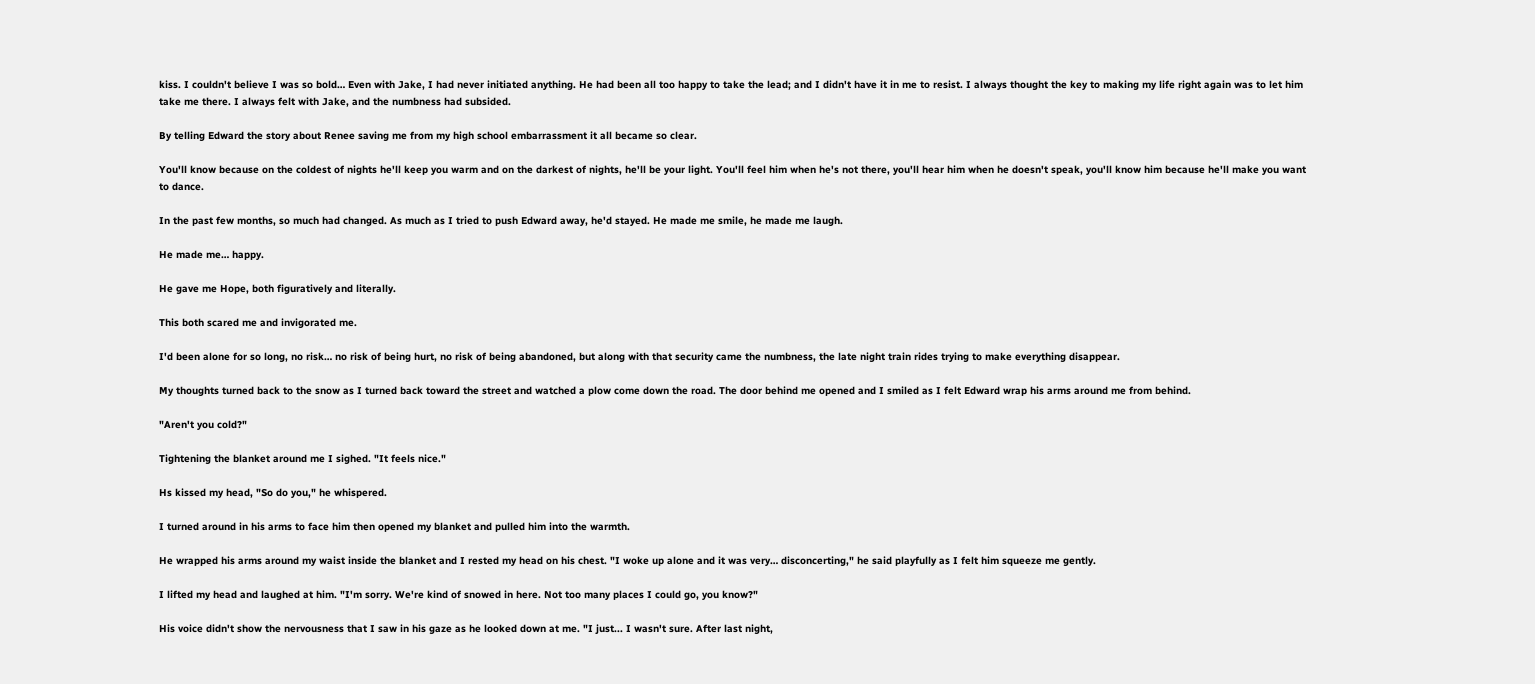kiss. I couldn't believe I was so bold… Even with Jake, I had never initiated anything. He had been all too happy to take the lead; and I didn't have it in me to resist. I always thought the key to making my life right again was to let him take me there. I always felt with Jake, and the numbness had subsided.

By telling Edward the story about Renee saving me from my high school embarrassment it all became so clear.

You'll know because on the coldest of nights he'll keep you warm and on the darkest of nights, he'll be your light. You'll feel him when he's not there, you'll hear him when he doesn't speak, you'll know him because he'll make you want to dance.

In the past few months, so much had changed. As much as I tried to push Edward away, he'd stayed. He made me smile, he made me laugh.

He made me… happy.

He gave me Hope, both figuratively and literally.

This both scared me and invigorated me.

I'd been alone for so long, no risk… no risk of being hurt, no risk of being abandoned, but along with that security came the numbness, the late night train rides trying to make everything disappear.

My thoughts turned back to the snow as I turned back toward the street and watched a plow come down the road. The door behind me opened and I smiled as I felt Edward wrap his arms around me from behind.

"Aren't you cold?"

Tightening the blanket around me I sighed. "It feels nice."

Hs kissed my head, "So do you," he whispered.

I turned around in his arms to face him then opened my blanket and pulled him into the warmth.

He wrapped his arms around my waist inside the blanket and I rested my head on his chest. "I woke up alone and it was very… disconcerting," he said playfully as I felt him squeeze me gently.

I lifted my head and laughed at him. "I'm sorry. We're kind of snowed in here. Not too many places I could go, you know?"

His voice didn't show the nervousness that I saw in his gaze as he looked down at me. "I just... I wasn't sure. After last night,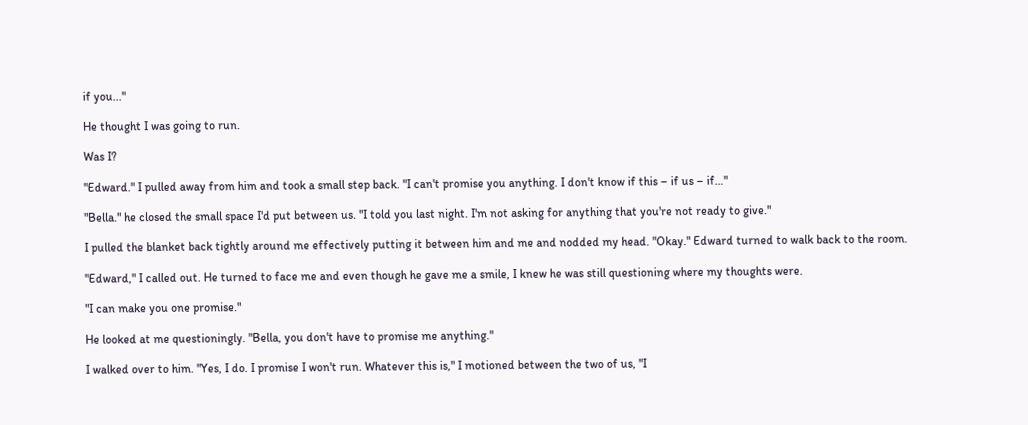if you..."

He thought I was going to run.

Was I?

"Edward." I pulled away from him and took a small step back. "I can't promise you anything. I don't know if this – if us – if…"

"Bella." he closed the small space I'd put between us. "I told you last night. I'm not asking for anything that you're not ready to give."

I pulled the blanket back tightly around me effectively putting it between him and me and nodded my head. "Okay." Edward turned to walk back to the room.

"Edward," I called out. He turned to face me and even though he gave me a smile, I knew he was still questioning where my thoughts were.

"I can make you one promise."

He looked at me questioningly. "Bella, you don't have to promise me anything."

I walked over to him. "Yes, I do. I promise I won't run. Whatever this is," I motioned between the two of us, "I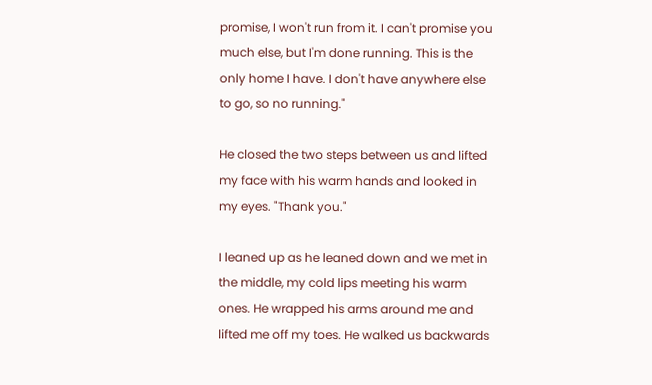promise, I won't run from it. I can't promise you much else, but I'm done running. This is the only home I have. I don't have anywhere else to go, so no running."

He closed the two steps between us and lifted my face with his warm hands and looked in my eyes. "Thank you."

I leaned up as he leaned down and we met in the middle, my cold lips meeting his warm ones. He wrapped his arms around me and lifted me off my toes. He walked us backwards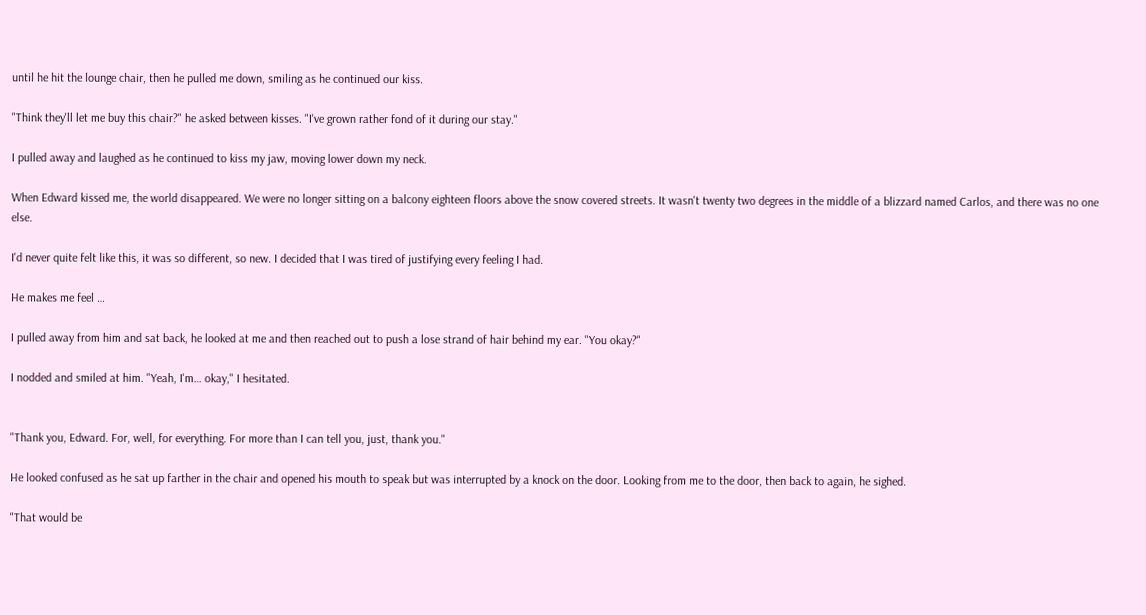until he hit the lounge chair, then he pulled me down, smiling as he continued our kiss.

"Think they'll let me buy this chair?" he asked between kisses. "I've grown rather fond of it during our stay."

I pulled away and laughed as he continued to kiss my jaw, moving lower down my neck.

When Edward kissed me, the world disappeared. We were no longer sitting on a balcony eighteen floors above the snow covered streets. It wasn't twenty two degrees in the middle of a blizzard named Carlos, and there was no one else.

I'd never quite felt like this, it was so different, so new. I decided that I was tired of justifying every feeling I had.

He makes me feel …

I pulled away from him and sat back, he looked at me and then reached out to push a lose strand of hair behind my ear. "You okay?"

I nodded and smiled at him. "Yeah, I'm… okay," I hesitated.


"Thank you, Edward. For, well, for everything. For more than I can tell you, just, thank you."

He looked confused as he sat up farther in the chair and opened his mouth to speak but was interrupted by a knock on the door. Looking from me to the door, then back to again, he sighed.

"That would be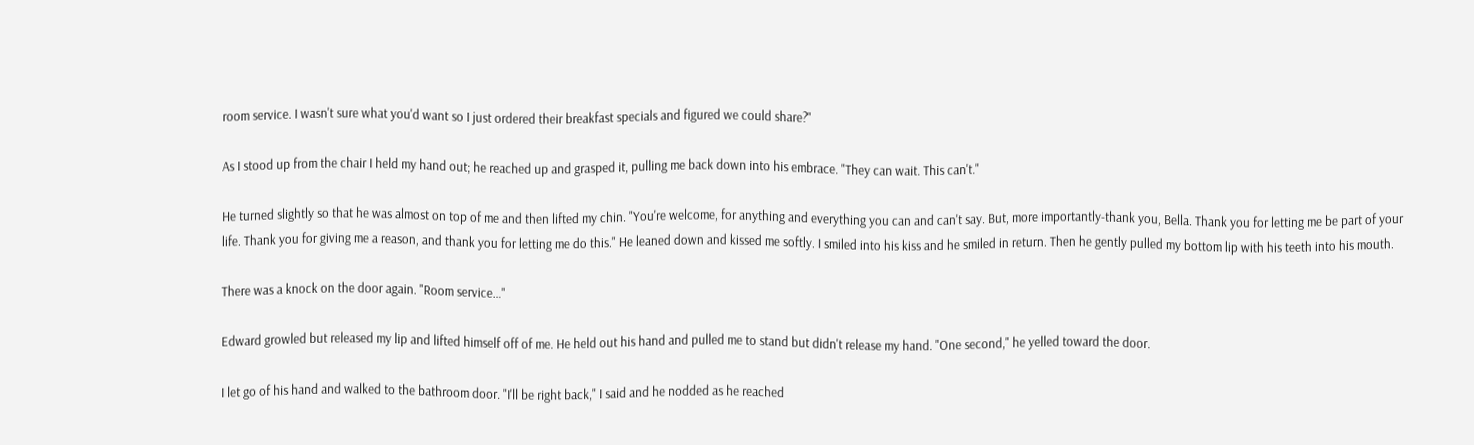room service. I wasn't sure what you'd want so I just ordered their breakfast specials and figured we could share?"

As I stood up from the chair I held my hand out; he reached up and grasped it, pulling me back down into his embrace. "They can wait. This can't."

He turned slightly so that he was almost on top of me and then lifted my chin. "You're welcome, for anything and everything you can and can't say. But, more importantly-thank you, Bella. Thank you for letting me be part of your life. Thank you for giving me a reason, and thank you for letting me do this." He leaned down and kissed me softly. I smiled into his kiss and he smiled in return. Then he gently pulled my bottom lip with his teeth into his mouth.

There was a knock on the door again. "Room service…"

Edward growled but released my lip and lifted himself off of me. He held out his hand and pulled me to stand but didn't release my hand. "One second," he yelled toward the door.

I let go of his hand and walked to the bathroom door. "I'll be right back," I said and he nodded as he reached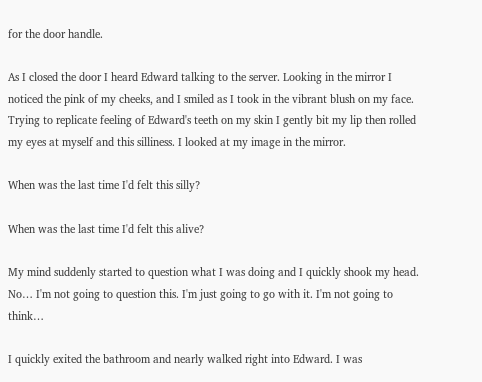for the door handle.

As I closed the door I heard Edward talking to the server. Looking in the mirror I noticed the pink of my cheeks, and I smiled as I took in the vibrant blush on my face. Trying to replicate feeling of Edward's teeth on my skin I gently bit my lip then rolled my eyes at myself and this silliness. I looked at my image in the mirror.

When was the last time I'd felt this silly?

When was the last time I'd felt this alive?

My mind suddenly started to question what I was doing and I quickly shook my head. No… I'm not going to question this. I'm just going to go with it. I'm not going to think…

I quickly exited the bathroom and nearly walked right into Edward. I was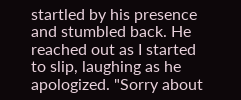startled by his presence and stumbled back. He reached out as I started to slip, laughing as he apologized. "Sorry about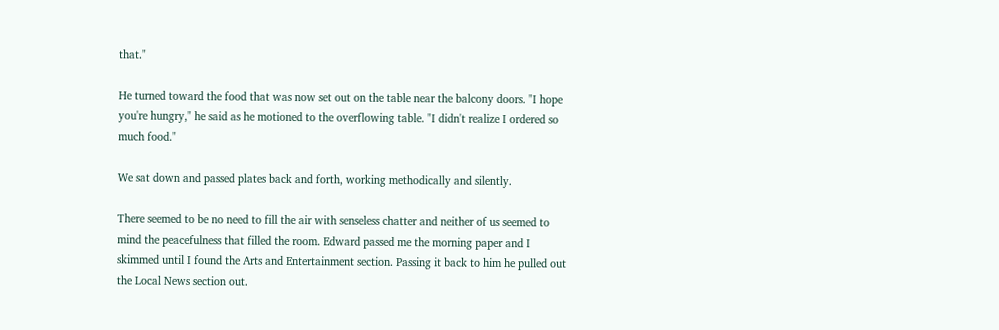that."

He turned toward the food that was now set out on the table near the balcony doors. "I hope you're hungry," he said as he motioned to the overflowing table. "I didn't realize I ordered so much food."

We sat down and passed plates back and forth, working methodically and silently.

There seemed to be no need to fill the air with senseless chatter and neither of us seemed to mind the peacefulness that filled the room. Edward passed me the morning paper and I skimmed until I found the Arts and Entertainment section. Passing it back to him he pulled out the Local News section out.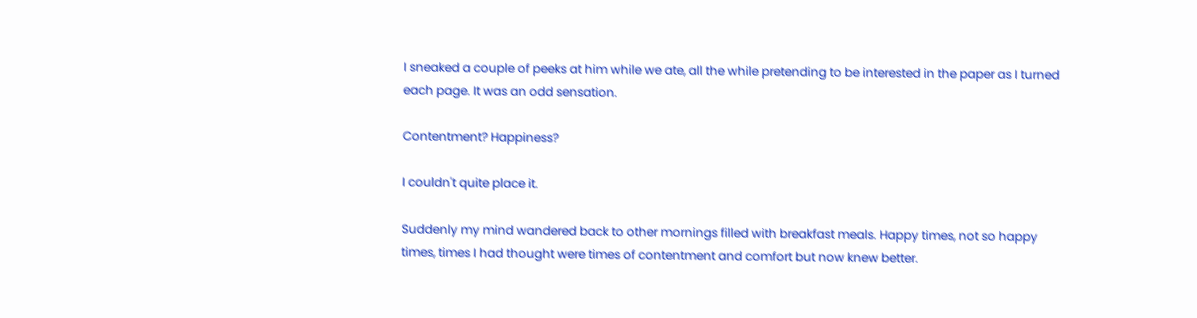I sneaked a couple of peeks at him while we ate, all the while pretending to be interested in the paper as I turned each page. It was an odd sensation.

Contentment? Happiness?

I couldn't quite place it.

Suddenly my mind wandered back to other mornings filled with breakfast meals. Happy times, not so happy times, times I had thought were times of contentment and comfort but now knew better.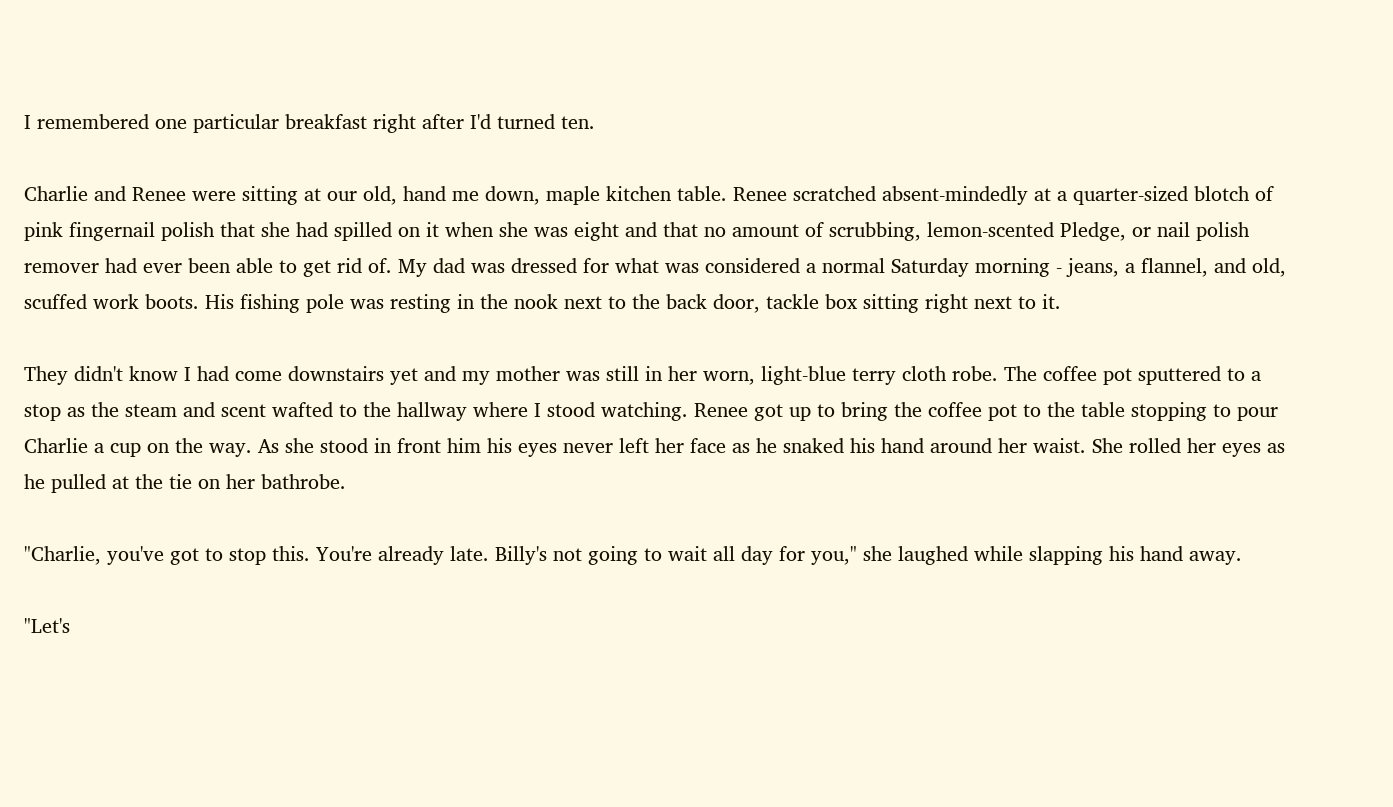I remembered one particular breakfast right after I'd turned ten.

Charlie and Renee were sitting at our old, hand me down, maple kitchen table. Renee scratched absent-mindedly at a quarter-sized blotch of pink fingernail polish that she had spilled on it when she was eight and that no amount of scrubbing, lemon-scented Pledge, or nail polish remover had ever been able to get rid of. My dad was dressed for what was considered a normal Saturday morning - jeans, a flannel, and old, scuffed work boots. His fishing pole was resting in the nook next to the back door, tackle box sitting right next to it.

They didn't know I had come downstairs yet and my mother was still in her worn, light-blue terry cloth robe. The coffee pot sputtered to a stop as the steam and scent wafted to the hallway where I stood watching. Renee got up to bring the coffee pot to the table stopping to pour Charlie a cup on the way. As she stood in front him his eyes never left her face as he snaked his hand around her waist. She rolled her eyes as he pulled at the tie on her bathrobe.

"Charlie, you've got to stop this. You're already late. Billy's not going to wait all day for you," she laughed while slapping his hand away.

"Let's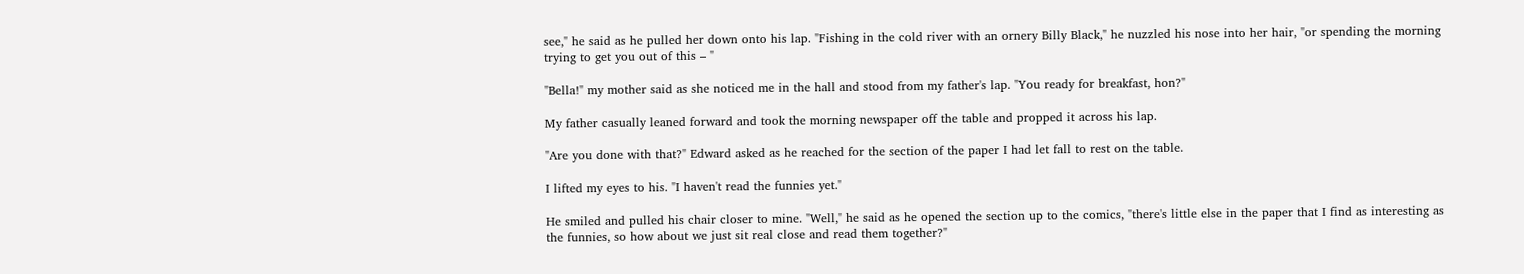see," he said as he pulled her down onto his lap. "Fishing in the cold river with an ornery Billy Black," he nuzzled his nose into her hair, "or spending the morning trying to get you out of this – "

"Bella!" my mother said as she noticed me in the hall and stood from my father's lap. "You ready for breakfast, hon?"

My father casually leaned forward and took the morning newspaper off the table and propped it across his lap.

"Are you done with that?" Edward asked as he reached for the section of the paper I had let fall to rest on the table.

I lifted my eyes to his. "I haven't read the funnies yet."

He smiled and pulled his chair closer to mine. "Well," he said as he opened the section up to the comics, "there's little else in the paper that I find as interesting as the funnies, so how about we just sit real close and read them together?"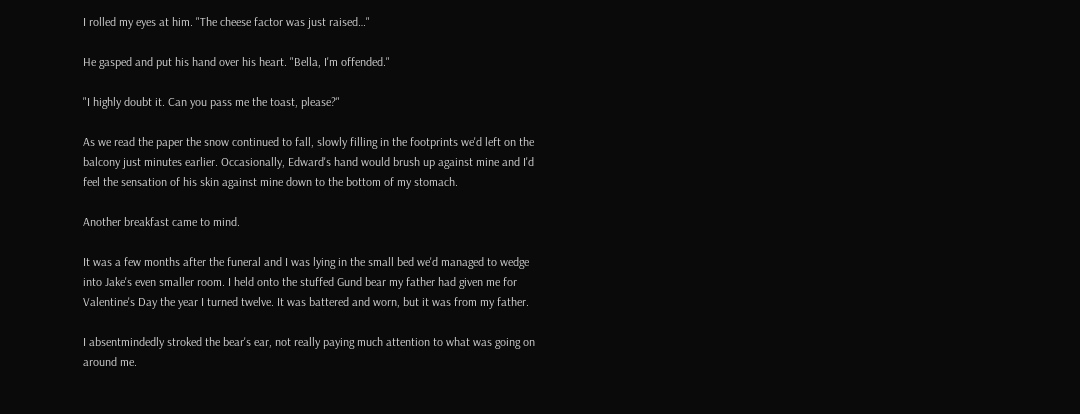I rolled my eyes at him. "The cheese factor was just raised…"

He gasped and put his hand over his heart. "Bella, I'm offended."

"I highly doubt it. Can you pass me the toast, please?"

As we read the paper the snow continued to fall, slowly filling in the footprints we'd left on the balcony just minutes earlier. Occasionally, Edward's hand would brush up against mine and I'd feel the sensation of his skin against mine down to the bottom of my stomach.

Another breakfast came to mind.

It was a few months after the funeral and I was lying in the small bed we'd managed to wedge into Jake's even smaller room. I held onto the stuffed Gund bear my father had given me for Valentine's Day the year I turned twelve. It was battered and worn, but it was from my father.

I absentmindedly stroked the bear's ear, not really paying much attention to what was going on around me.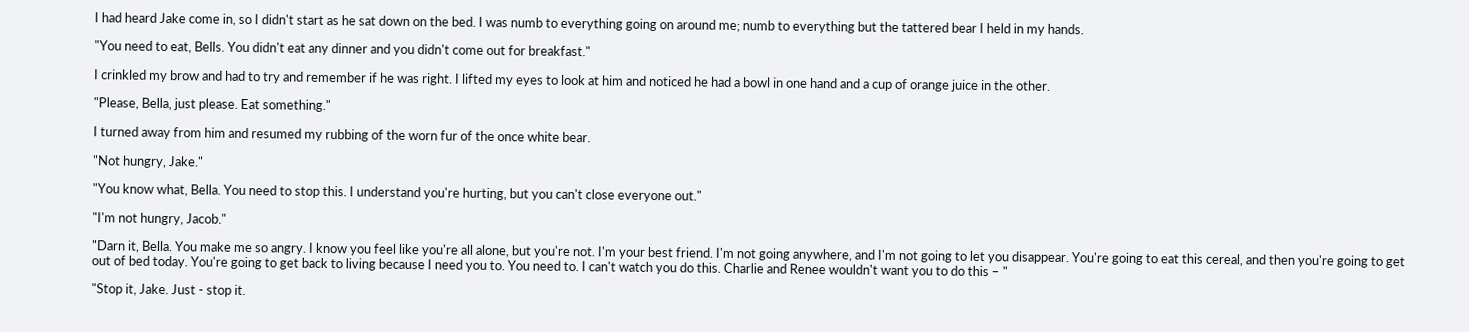I had heard Jake come in, so I didn't start as he sat down on the bed. I was numb to everything going on around me; numb to everything but the tattered bear I held in my hands.

"You need to eat, Bells. You didn't eat any dinner and you didn't come out for breakfast."

I crinkled my brow and had to try and remember if he was right. I lifted my eyes to look at him and noticed he had a bowl in one hand and a cup of orange juice in the other.

"Please, Bella, just please. Eat something."

I turned away from him and resumed my rubbing of the worn fur of the once white bear.

"Not hungry, Jake."

"You know what, Bella. You need to stop this. I understand you're hurting, but you can't close everyone out."

"I'm not hungry, Jacob."

"Darn it, Bella. You make me so angry. I know you feel like you're all alone, but you're not. I'm your best friend. I'm not going anywhere, and I'm not going to let you disappear. You're going to eat this cereal, and then you're going to get out of bed today. You're going to get back to living because I need you to. You need to. I can't watch you do this. Charlie and Renee wouldn't want you to do this – "

"Stop it, Jake. Just - stop it.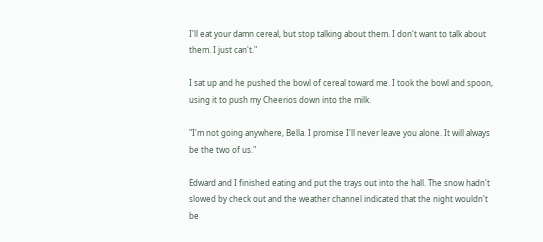I'll eat your damn cereal, but stop talking about them. I don't want to talk about them. I just can't."

I sat up and he pushed the bowl of cereal toward me. I took the bowl and spoon, using it to push my Cheerios down into the milk.

"I'm not going anywhere, Bella. I promise I'll never leave you alone. It will always be the two of us."

Edward and I finished eating and put the trays out into the hall. The snow hadn't slowed by check out and the weather channel indicated that the night wouldn't be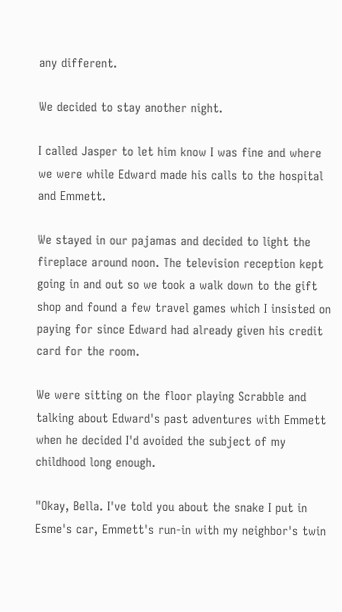any different.

We decided to stay another night.

I called Jasper to let him know I was fine and where we were while Edward made his calls to the hospital and Emmett.

We stayed in our pajamas and decided to light the fireplace around noon. The television reception kept going in and out so we took a walk down to the gift shop and found a few travel games which I insisted on paying for since Edward had already given his credit card for the room.

We were sitting on the floor playing Scrabble and talking about Edward's past adventures with Emmett when he decided I'd avoided the subject of my childhood long enough.

"Okay, Bella. I've told you about the snake I put in Esme's car, Emmett's run-in with my neighbor's twin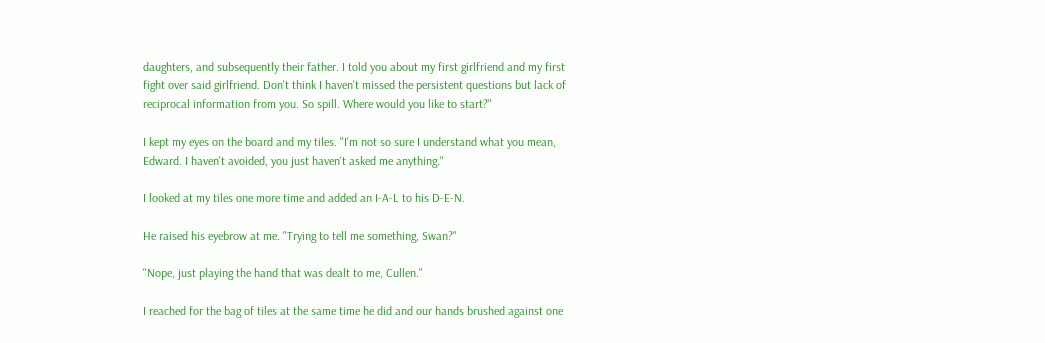daughters, and subsequently their father. I told you about my first girlfriend and my first fight over said girlfriend. Don't think I haven't missed the persistent questions but lack of reciprocal information from you. So spill. Where would you like to start?"

I kept my eyes on the board and my tiles. "I'm not so sure I understand what you mean, Edward. I haven't avoided, you just haven't asked me anything."

I looked at my tiles one more time and added an I-A-L to his D-E-N.

He raised his eyebrow at me. "Trying to tell me something, Swan?"

"Nope, just playing the hand that was dealt to me, Cullen."

I reached for the bag of tiles at the same time he did and our hands brushed against one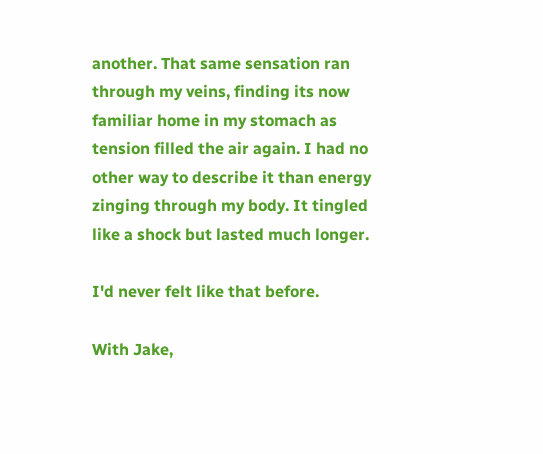another. That same sensation ran through my veins, finding its now familiar home in my stomach as tension filled the air again. I had no other way to describe it than energy zinging through my body. It tingled like a shock but lasted much longer.

I'd never felt like that before.

With Jake,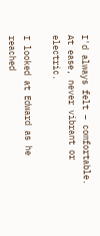I'd always felt – comfortable. At ease, never vibrant or electric.

I looked at Edward as he reached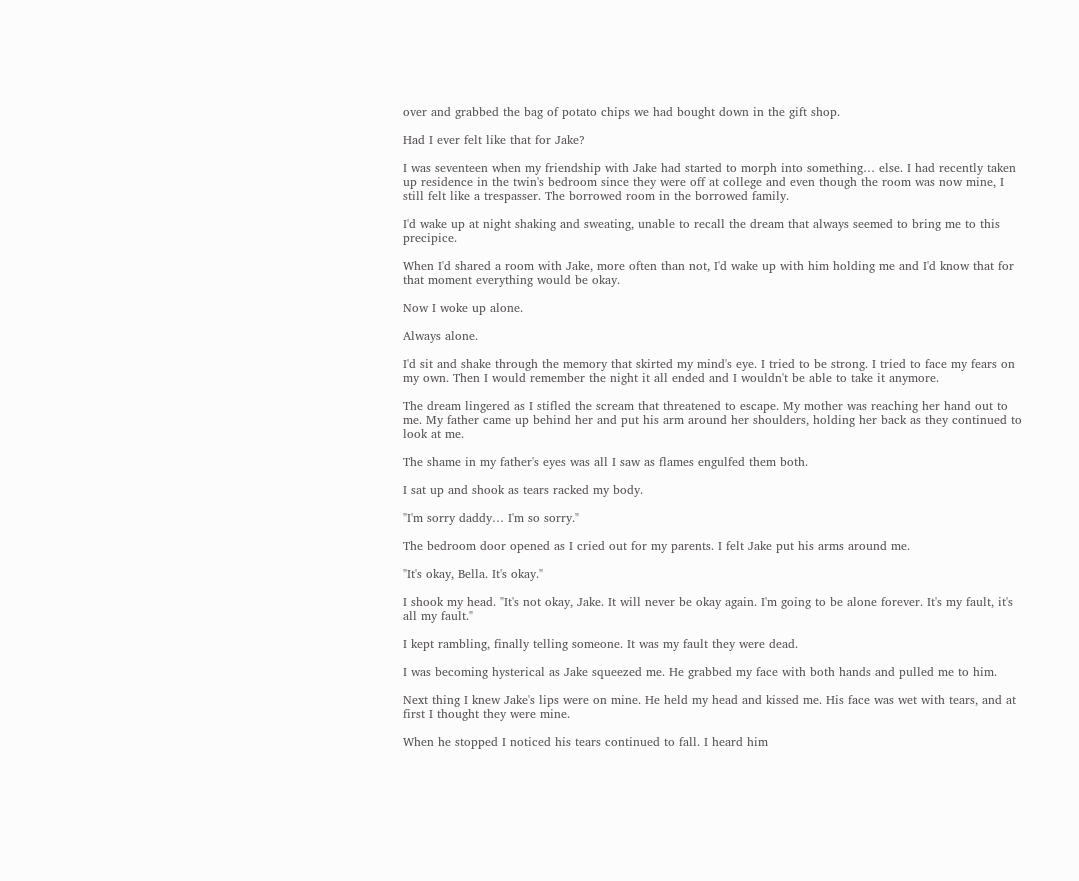over and grabbed the bag of potato chips we had bought down in the gift shop.

Had I ever felt like that for Jake?

I was seventeen when my friendship with Jake had started to morph into something… else. I had recently taken up residence in the twin's bedroom since they were off at college and even though the room was now mine, I still felt like a trespasser. The borrowed room in the borrowed family.

I'd wake up at night shaking and sweating, unable to recall the dream that always seemed to bring me to this precipice.

When I'd shared a room with Jake, more often than not, I'd wake up with him holding me and I'd know that for that moment everything would be okay.

Now I woke up alone.

Always alone.

I'd sit and shake through the memory that skirted my mind's eye. I tried to be strong. I tried to face my fears on my own. Then I would remember the night it all ended and I wouldn't be able to take it anymore.

The dream lingered as I stifled the scream that threatened to escape. My mother was reaching her hand out to me. My father came up behind her and put his arm around her shoulders, holding her back as they continued to look at me.

The shame in my father's eyes was all I saw as flames engulfed them both.

I sat up and shook as tears racked my body.

"I'm sorry daddy… I'm so sorry."

The bedroom door opened as I cried out for my parents. I felt Jake put his arms around me.

"It's okay, Bella. It's okay."

I shook my head. "It's not okay, Jake. It will never be okay again. I'm going to be alone forever. It's my fault, it's all my fault."

I kept rambling, finally telling someone. It was my fault they were dead.

I was becoming hysterical as Jake squeezed me. He grabbed my face with both hands and pulled me to him.

Next thing I knew Jake's lips were on mine. He held my head and kissed me. His face was wet with tears, and at first I thought they were mine.

When he stopped I noticed his tears continued to fall. I heard him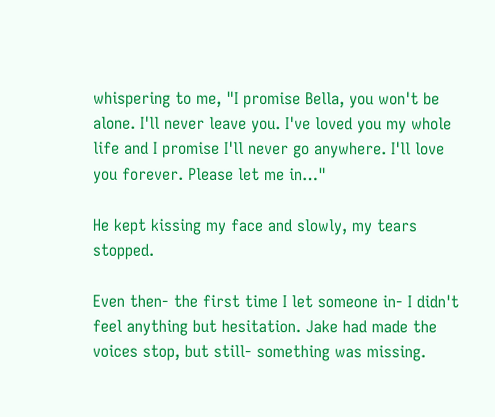whispering to me, "I promise Bella, you won't be alone. I'll never leave you. I've loved you my whole life and I promise I'll never go anywhere. I'll love you forever. Please let me in…"

He kept kissing my face and slowly, my tears stopped.

Even then- the first time I let someone in- I didn't feel anything but hesitation. Jake had made the voices stop, but still- something was missing.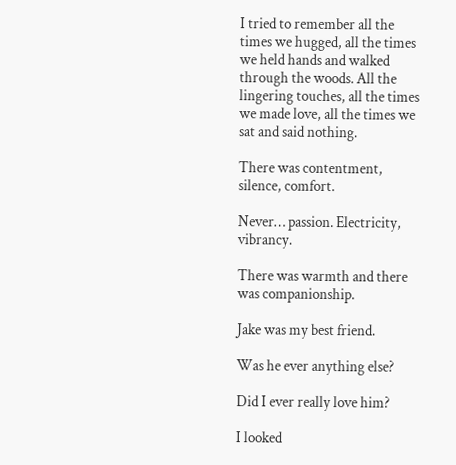I tried to remember all the times we hugged, all the times we held hands and walked through the woods. All the lingering touches, all the times we made love, all the times we sat and said nothing.

There was contentment, silence, comfort.

Never… passion. Electricity, vibrancy.

There was warmth and there was companionship.

Jake was my best friend.

Was he ever anything else?

Did I ever really love him?

I looked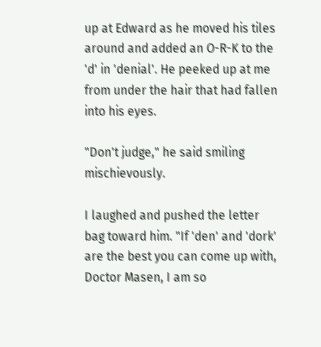up at Edward as he moved his tiles around and added an O-R-K to the 'd' in 'denial'. He peeked up at me from under the hair that had fallen into his eyes.

"Don't judge," he said smiling mischievously.

I laughed and pushed the letter bag toward him. "If 'den' and 'dork' are the best you can come up with, Doctor Masen, I am so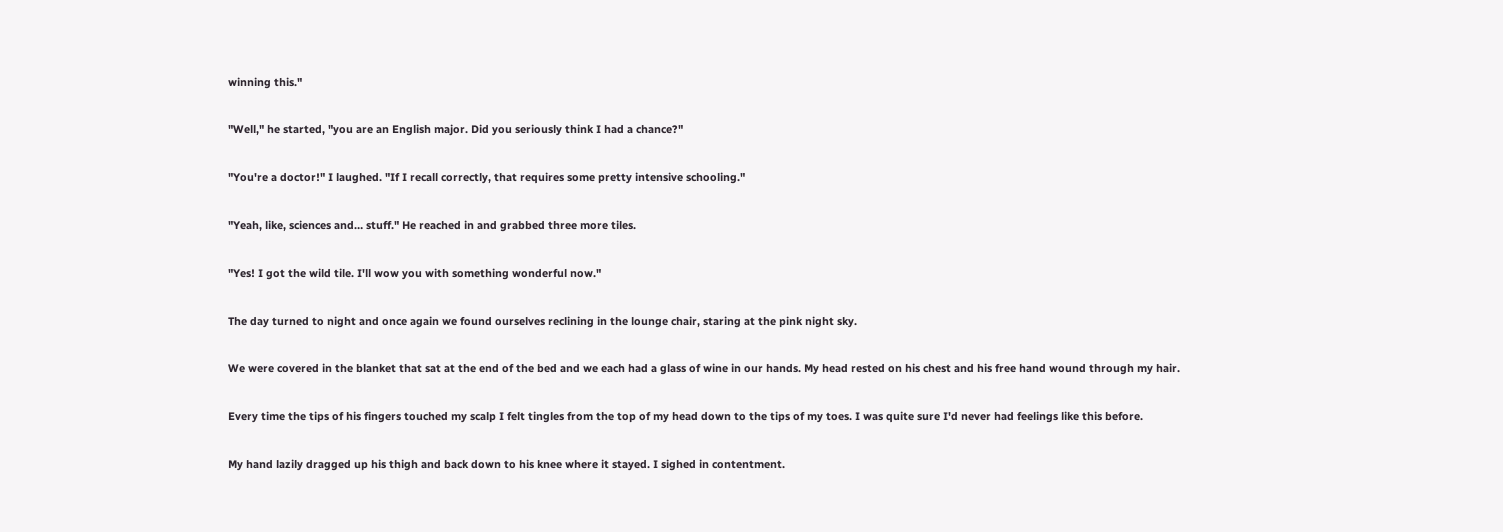winning this."

"Well," he started, "you are an English major. Did you seriously think I had a chance?"

"You're a doctor!" I laughed. "If I recall correctly, that requires some pretty intensive schooling."

"Yeah, like, sciences and… stuff." He reached in and grabbed three more tiles.

"Yes! I got the wild tile. I'll wow you with something wonderful now."

The day turned to night and once again we found ourselves reclining in the lounge chair, staring at the pink night sky.

We were covered in the blanket that sat at the end of the bed and we each had a glass of wine in our hands. My head rested on his chest and his free hand wound through my hair.

Every time the tips of his fingers touched my scalp I felt tingles from the top of my head down to the tips of my toes. I was quite sure I'd never had feelings like this before.

My hand lazily dragged up his thigh and back down to his knee where it stayed. I sighed in contentment.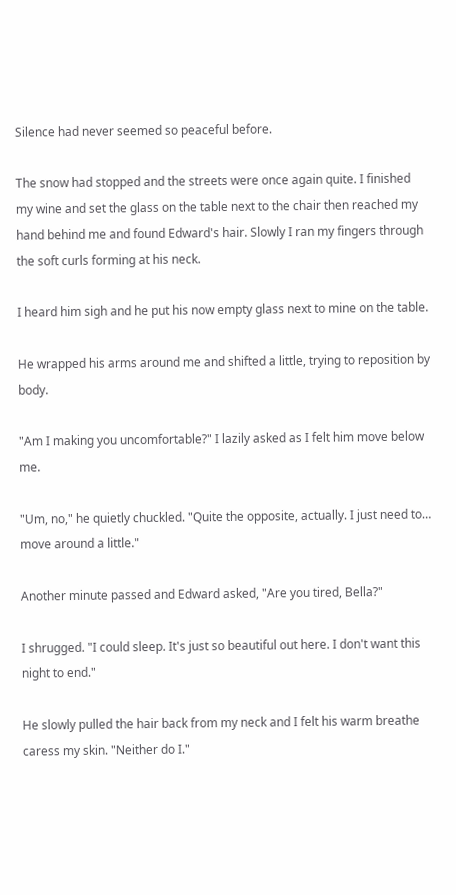Silence had never seemed so peaceful before.

The snow had stopped and the streets were once again quite. I finished my wine and set the glass on the table next to the chair then reached my hand behind me and found Edward's hair. Slowly I ran my fingers through the soft curls forming at his neck.

I heard him sigh and he put his now empty glass next to mine on the table.

He wrapped his arms around me and shifted a little, trying to reposition by body.

"Am I making you uncomfortable?" I lazily asked as I felt him move below me.

"Um, no," he quietly chuckled. "Quite the opposite, actually. I just need to… move around a little."

Another minute passed and Edward asked, "Are you tired, Bella?"

I shrugged. "I could sleep. It's just so beautiful out here. I don't want this night to end."

He slowly pulled the hair back from my neck and I felt his warm breathe caress my skin. "Neither do I."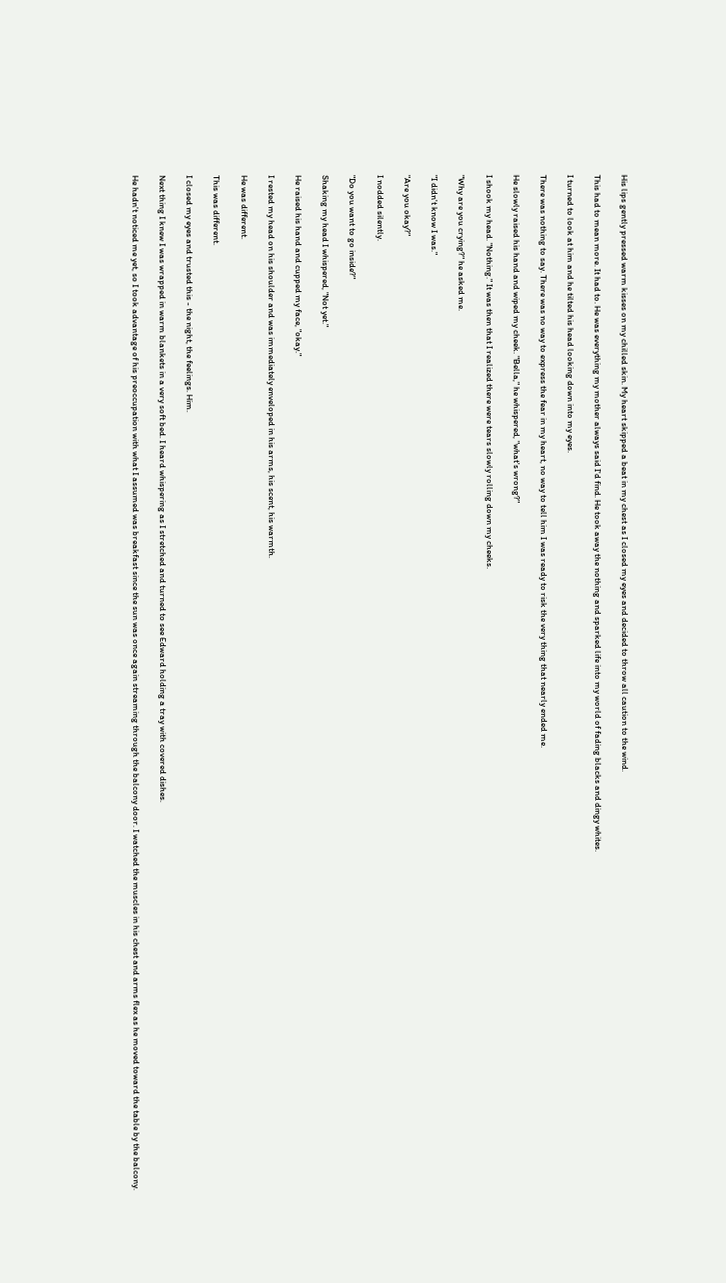His lips gently pressed warm kisses on my chilled skin. My heart skipped a beat in my chest as I closed my eyes and decided to throw all caution to the wind.

This had to mean more. It had to. He was everything my mother always said I'd find. He took away the nothing and sparked life into my world of fading blacks and dingy whites.

I turned to look at him and he tilted his head looking down into my eyes.

There was nothing to say. There was no way to express the fear in my heart, no way to tell him I was ready to risk the very thing that nearly ended me.

He slowly raised his hand and wiped my cheek. "Bella," he whispered, "what's wrong?"

I shook my head. "Nothing." It was then that I realized there were tears slowly rolling down my cheeks.

"Why are you crying?" he asked me.

"I didn't know I was."

"Are you okay?"

I nodded silently.

"Do you want to go inside?"

Shaking my head I whispered, "Not yet."

He raised his hand and cupped my face, "okay."

I rested my head on his shoulder and was immediately enveloped in his arms, his scent, his warmth.

He was different.

This was different.

I closed my eyes and trusted this - the night, the feelings. Him.

Next thing I knew I was wrapped in warm blankets in a very soft bed. I heard whispering as I stretched and turned to see Edward holding a tray with covered dishes.

He hadn't noticed me yet, so I took advantage of his preoccupation with what I assumed was breakfast since the sun was once again streaming through the balcony door. I watched the muscles in his chest and arms flex as he moved toward the table by the balcony.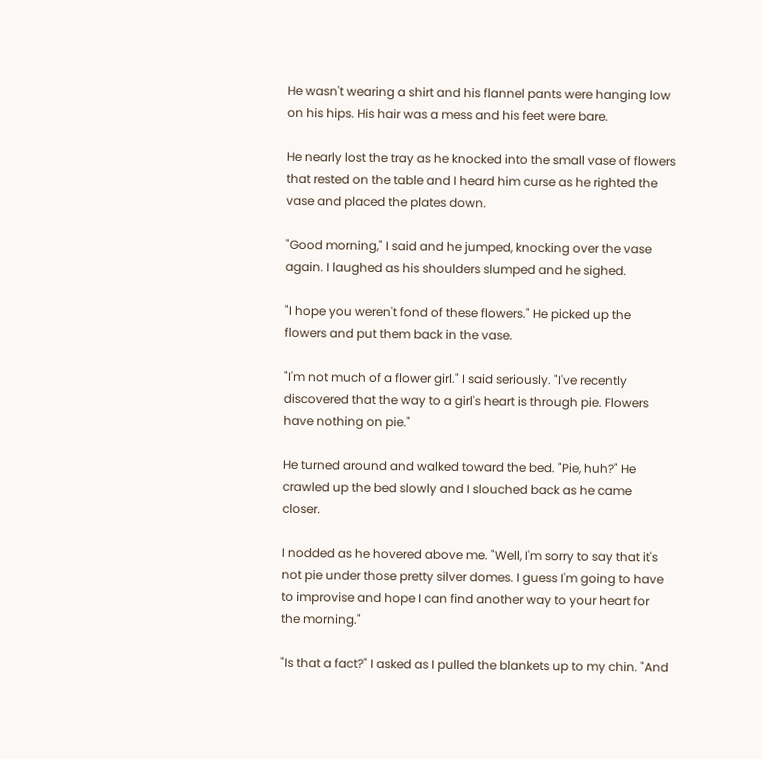He wasn't wearing a shirt and his flannel pants were hanging low on his hips. His hair was a mess and his feet were bare.

He nearly lost the tray as he knocked into the small vase of flowers that rested on the table and I heard him curse as he righted the vase and placed the plates down.

"Good morning," I said and he jumped, knocking over the vase again. I laughed as his shoulders slumped and he sighed.

"I hope you weren't fond of these flowers." He picked up the flowers and put them back in the vase.

"I'm not much of a flower girl." I said seriously. "I've recently discovered that the way to a girl's heart is through pie. Flowers have nothing on pie."

He turned around and walked toward the bed. "Pie, huh?" He crawled up the bed slowly and I slouched back as he came closer.

I nodded as he hovered above me. "Well, I'm sorry to say that it's not pie under those pretty silver domes. I guess I'm going to have to improvise and hope I can find another way to your heart for the morning."

"Is that a fact?" I asked as I pulled the blankets up to my chin. "And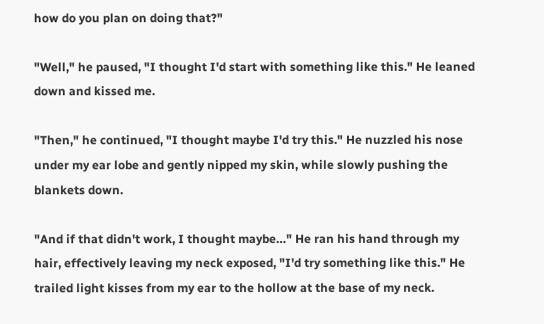how do you plan on doing that?"

"Well," he paused, "I thought I'd start with something like this." He leaned down and kissed me.

"Then," he continued, "I thought maybe I'd try this." He nuzzled his nose under my ear lobe and gently nipped my skin, while slowly pushing the blankets down.

"And if that didn't work, I thought maybe…" He ran his hand through my hair, effectively leaving my neck exposed, "I'd try something like this." He trailed light kisses from my ear to the hollow at the base of my neck.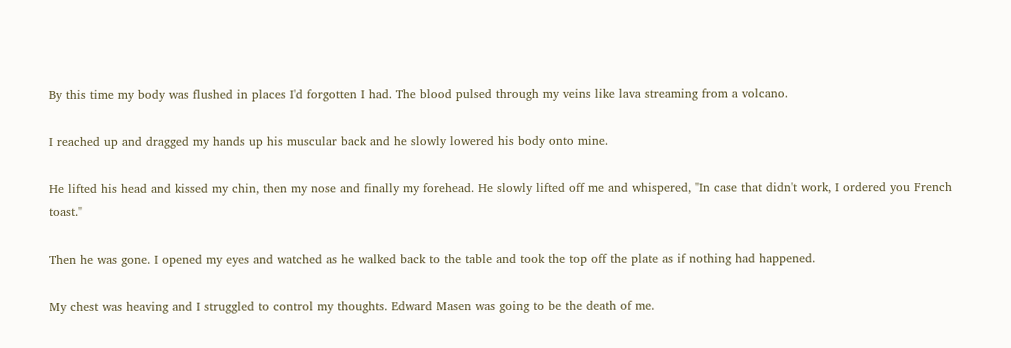By this time my body was flushed in places I'd forgotten I had. The blood pulsed through my veins like lava streaming from a volcano.

I reached up and dragged my hands up his muscular back and he slowly lowered his body onto mine.

He lifted his head and kissed my chin, then my nose and finally my forehead. He slowly lifted off me and whispered, "In case that didn't work, I ordered you French toast."

Then he was gone. I opened my eyes and watched as he walked back to the table and took the top off the plate as if nothing had happened.

My chest was heaving and I struggled to control my thoughts. Edward Masen was going to be the death of me.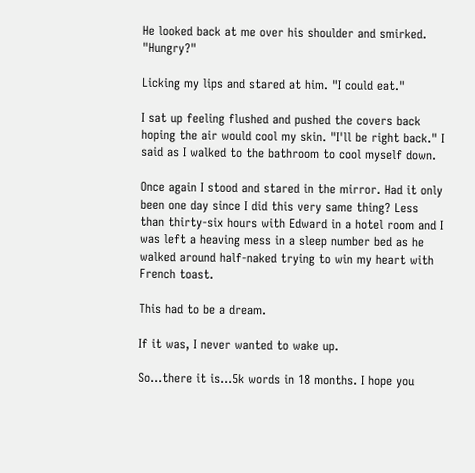He looked back at me over his shoulder and smirked. "Hungry?"

Licking my lips and stared at him. "I could eat."

I sat up feeling flushed and pushed the covers back hoping the air would cool my skin. "I'll be right back." I said as I walked to the bathroom to cool myself down.

Once again I stood and stared in the mirror. Had it only been one day since I did this very same thing? Less than thirty-six hours with Edward in a hotel room and I was left a heaving mess in a sleep number bed as he walked around half-naked trying to win my heart with French toast.

This had to be a dream.

If it was, I never wanted to wake up.

So...there it is...5k words in 18 months. I hope you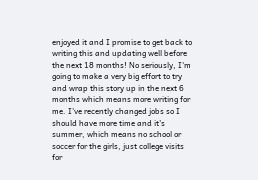enjoyed it and I promise to get back to writing this and updating well before the next 18 months! No seriously, I'm going to make a very big effort to try and wrap this story up in the next 6 months which means more writing for me. I've recently changed jobs so I should have more time and it's summer, which means no school or soccer for the girls, just college visits for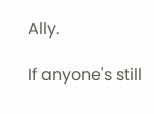Ally.

If anyone's still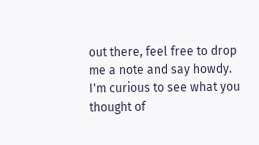out there, feel free to drop me a note and say howdy. I'm curious to see what you thought of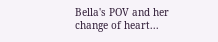Bella's POV and her change of heart...